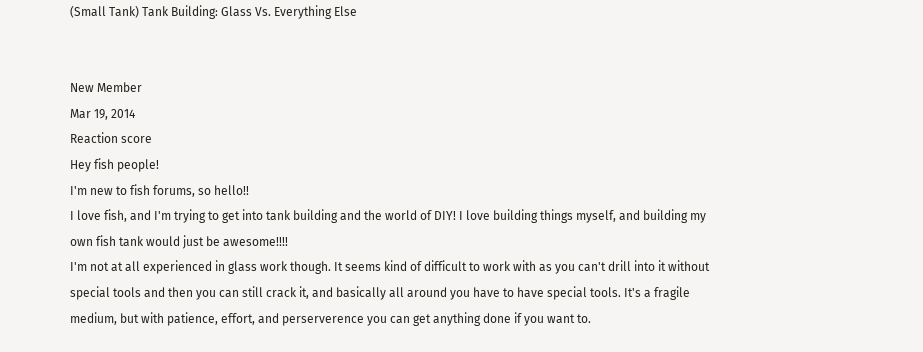(Small Tank) Tank Building: Glass Vs. Everything Else


New Member
Mar 19, 2014
Reaction score
Hey fish people!
I'm new to fish forums, so hello!!
I love fish, and I'm trying to get into tank building and the world of DIY! I love building things myself, and building my own fish tank would just be awesome!!!!
I'm not at all experienced in glass work though. It seems kind of difficult to work with as you can't drill into it without special tools and then you can still crack it, and basically all around you have to have special tools. It's a fragile medium, but with patience, effort, and perserverence you can get anything done if you want to.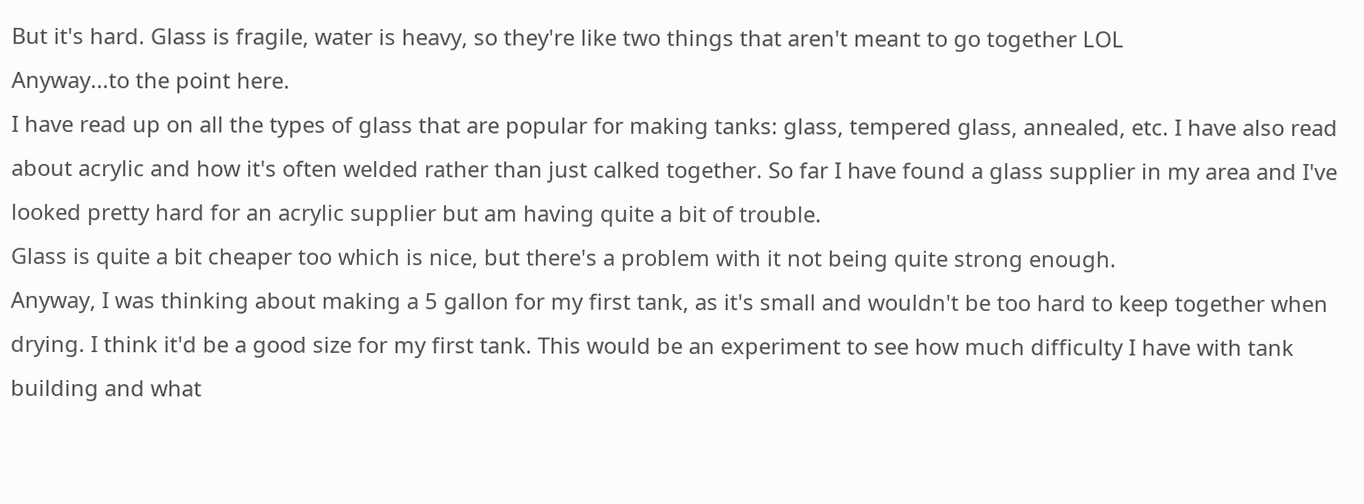But it's hard. Glass is fragile, water is heavy, so they're like two things that aren't meant to go together LOL
Anyway...to the point here.
I have read up on all the types of glass that are popular for making tanks: glass, tempered glass, annealed, etc. I have also read about acrylic and how it's often welded rather than just calked together. So far I have found a glass supplier in my area and I've looked pretty hard for an acrylic supplier but am having quite a bit of trouble.
Glass is quite a bit cheaper too which is nice, but there's a problem with it not being quite strong enough.
Anyway, I was thinking about making a 5 gallon for my first tank, as it's small and wouldn't be too hard to keep together when drying. I think it'd be a good size for my first tank. This would be an experiment to see how much difficulty I have with tank building and what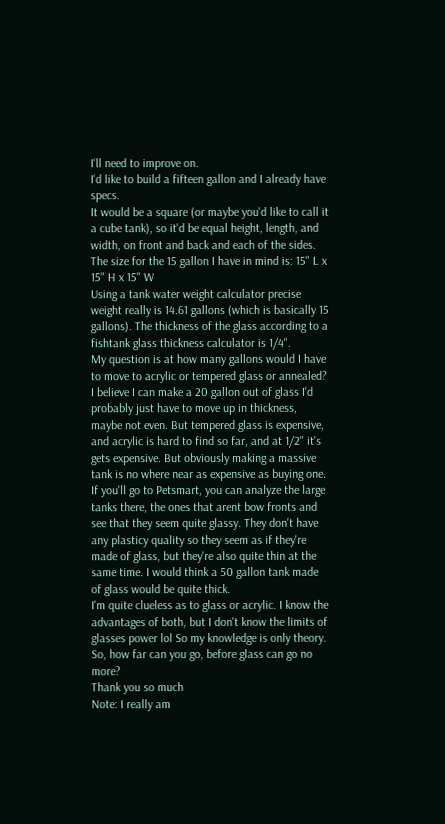I'll need to improve on.
I'd like to build a fifteen gallon and I already have specs.
It would be a square (or maybe you'd like to call it a cube tank), so it'd be equal height, length, and width, on front and back and each of the sides.
The size for the 15 gallon I have in mind is: 15" L x 15" H x 15" W
Using a tank water weight calculator precise weight really is 14.61 gallons (which is basically 15 gallons). The thickness of the glass according to a fishtank glass thickness calculator is 1/4".
My question is at how many gallons would I have to move to acrylic or tempered glass or annealed?
I believe I can make a 20 gallon out of glass I'd probably just have to move up in thickness, maybe not even. But tempered glass is expensive, and acrylic is hard to find so far, and at 1/2" it's gets expensive. But obviously making a massive tank is no where near as expensive as buying one.
If you'll go to Petsmart, you can analyze the large tanks there, the ones that arent bow fronts and see that they seem quite glassy. They don't have any plasticy quality so they seem as if they're made of glass, but they're also quite thin at the same time. I would think a 50 gallon tank made of glass would be quite thick.
I'm quite clueless as to glass or acrylic. I know the advantages of both, but I don't know the limits of glasses power lol So my knowledge is only theory.
So, how far can you go, before glass can go no more?
Thank you so much
Note: I really am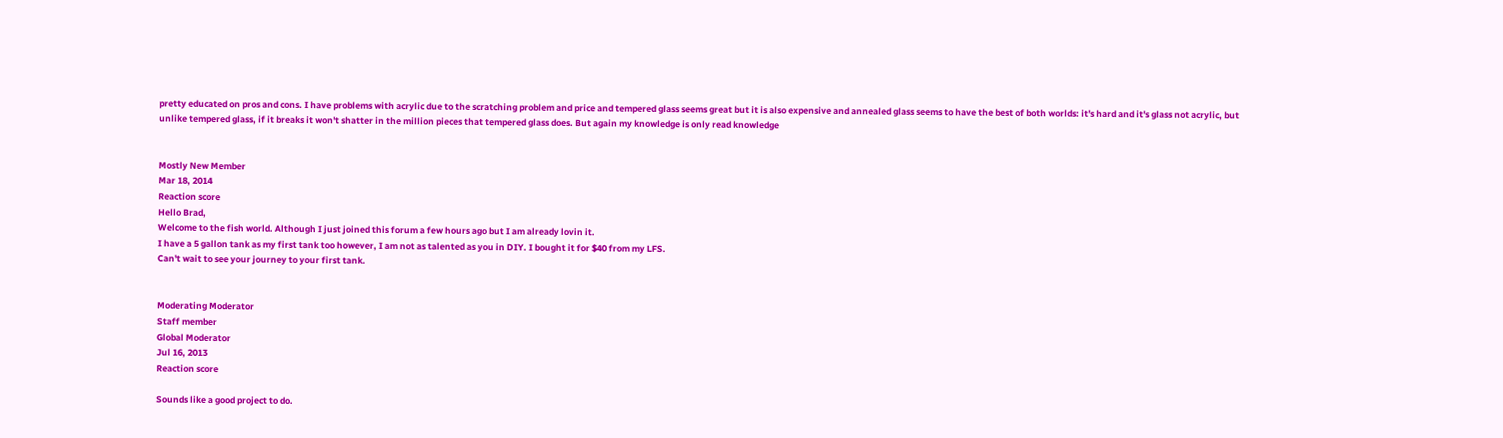pretty educated on pros and cons. I have problems with acrylic due to the scratching problem and price and tempered glass seems great but it is also expensive and annealed glass seems to have the best of both worlds: it's hard and it's glass not acrylic, but unlike tempered glass, if it breaks it won't shatter in the million pieces that tempered glass does. But again my knowledge is only read knowledge


Mostly New Member
Mar 18, 2014
Reaction score
Hello Brad,
Welcome to the fish world. Although I just joined this forum a few hours ago but I am already lovin it.
I have a 5 gallon tank as my first tank too however, I am not as talented as you in DIY. I bought it for $40 from my LFS.
Can't wait to see your journey to your first tank.


Moderating Moderator
Staff member
Global Moderator
Jul 16, 2013
Reaction score

Sounds like a good project to do.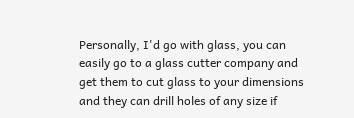Personally, I'd go with glass, you can easily go to a glass cutter company and get them to cut glass to your dimensions and they can drill holes of any size if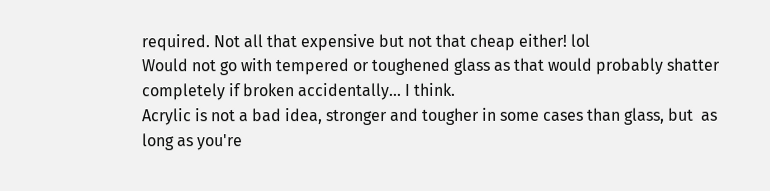required. Not all that expensive but not that cheap either! lol
Would not go with tempered or toughened glass as that would probably shatter completely if broken accidentally... I think.
Acrylic is not a bad idea, stronger and tougher in some cases than glass, but  as long as you're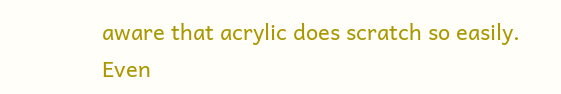aware that acrylic does scratch so easily.
Even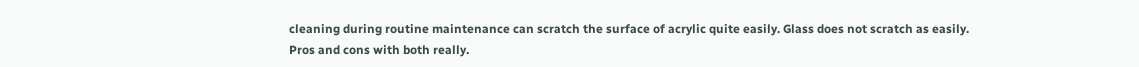cleaning during routine maintenance can scratch the surface of acrylic quite easily. Glass does not scratch as easily.
Pros and cons with both really.